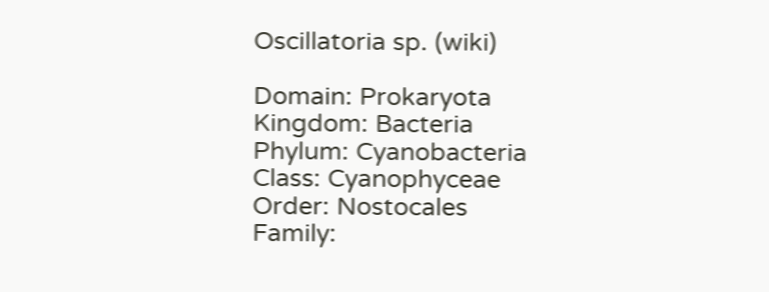Oscillatoria sp. (wiki)

Domain: Prokaryota
Kingdom: Bacteria
Phylum: Cyanobacteria
Class: Cyanophyceae
Order: Nostocales
Family: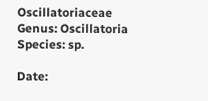Oscillatoriaceae
Genus: Oscillatoria
Species: sp.

Date: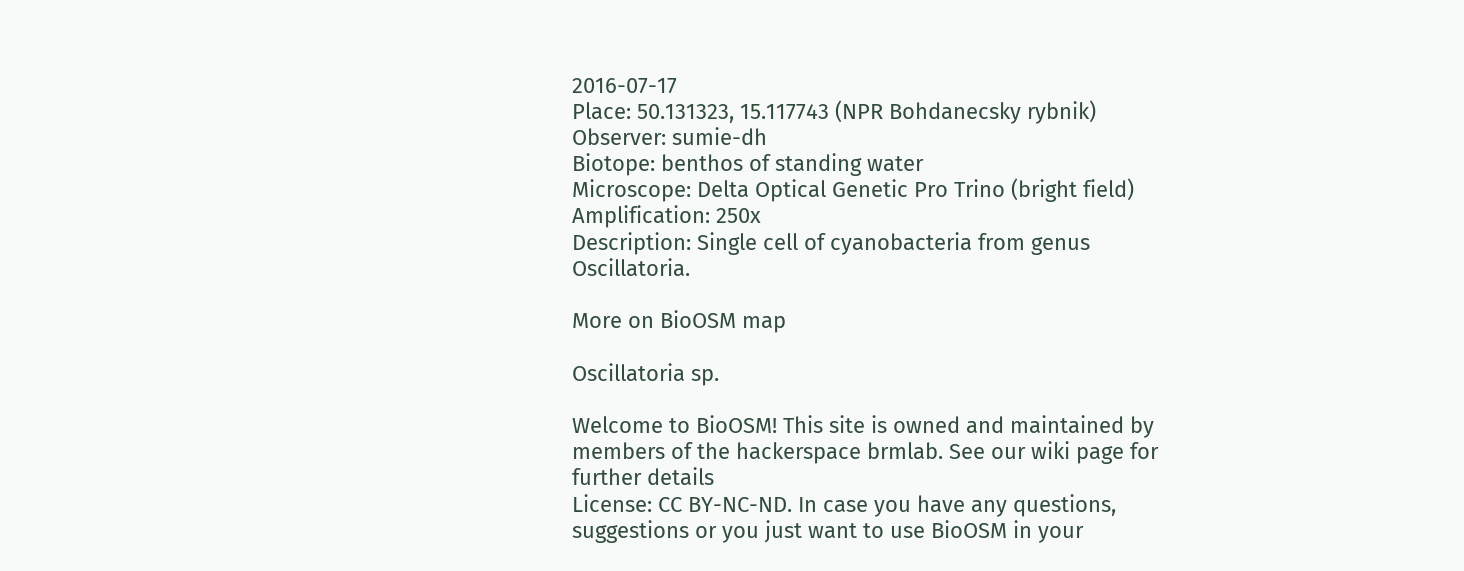2016-07-17
Place: 50.131323, 15.117743 (NPR Bohdanecsky rybnik)
Observer: sumie-dh
Biotope: benthos of standing water
Microscope: Delta Optical Genetic Pro Trino (bright field)
Amplification: 250x
Description: Single cell of cyanobacteria from genus Oscillatoria.

More on BioOSM map

Oscillatoria sp.

Welcome to BioOSM! This site is owned and maintained by members of the hackerspace brmlab. See our wiki page for further details
License: CC BY-NC-ND. In case you have any questions, suggestions or you just want to use BioOSM in your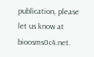publication, please let us know at bioosms0c4.net.